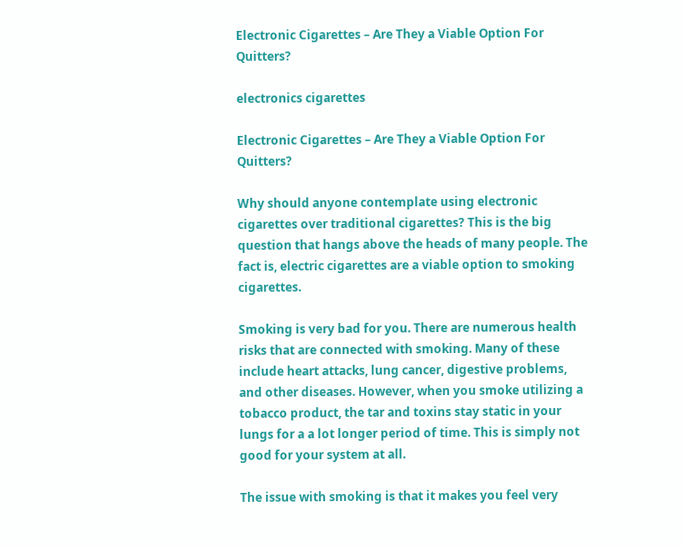Electronic Cigarettes – Are They a Viable Option For Quitters?

electronics cigarettes

Electronic Cigarettes – Are They a Viable Option For Quitters?

Why should anyone contemplate using electronic cigarettes over traditional cigarettes? This is the big question that hangs above the heads of many people. The fact is, electric cigarettes are a viable option to smoking cigarettes.

Smoking is very bad for you. There are numerous health risks that are connected with smoking. Many of these include heart attacks, lung cancer, digestive problems, and other diseases. However, when you smoke utilizing a tobacco product, the tar and toxins stay static in your lungs for a a lot longer period of time. This is simply not good for your system at all.

The issue with smoking is that it makes you feel very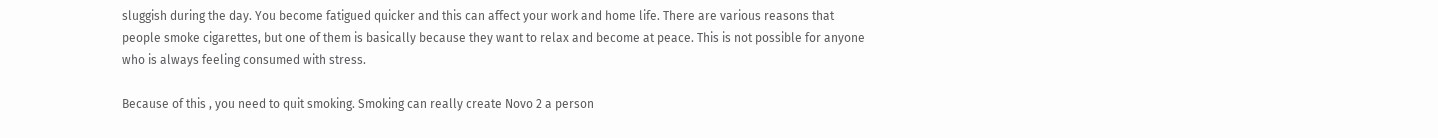sluggish during the day. You become fatigued quicker and this can affect your work and home life. There are various reasons that people smoke cigarettes, but one of them is basically because they want to relax and become at peace. This is not possible for anyone who is always feeling consumed with stress.

Because of this , you need to quit smoking. Smoking can really create Novo 2 a person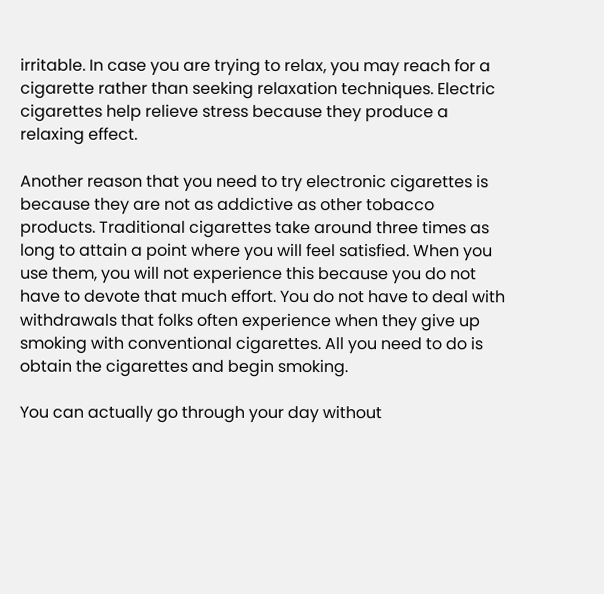irritable. In case you are trying to relax, you may reach for a cigarette rather than seeking relaxation techniques. Electric cigarettes help relieve stress because they produce a relaxing effect.

Another reason that you need to try electronic cigarettes is because they are not as addictive as other tobacco products. Traditional cigarettes take around three times as long to attain a point where you will feel satisfied. When you use them, you will not experience this because you do not have to devote that much effort. You do not have to deal with withdrawals that folks often experience when they give up smoking with conventional cigarettes. All you need to do is obtain the cigarettes and begin smoking.

You can actually go through your day without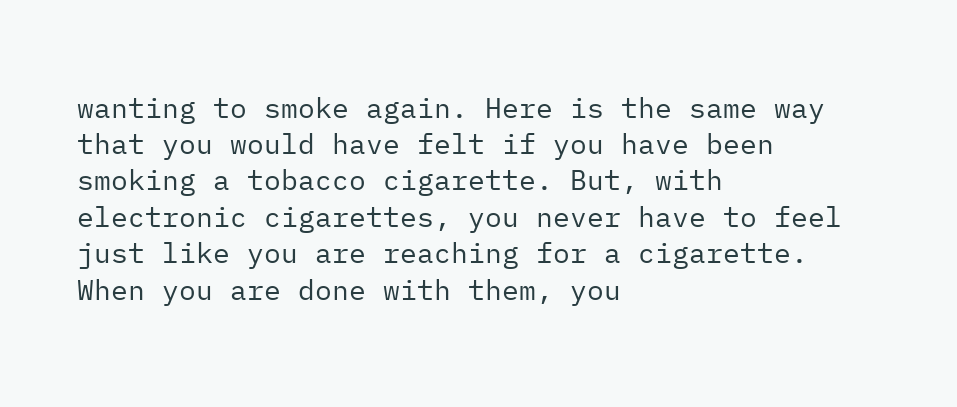wanting to smoke again. Here is the same way that you would have felt if you have been smoking a tobacco cigarette. But, with electronic cigarettes, you never have to feel just like you are reaching for a cigarette. When you are done with them, you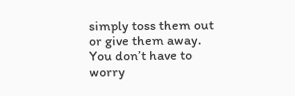simply toss them out or give them away. You don’t have to worry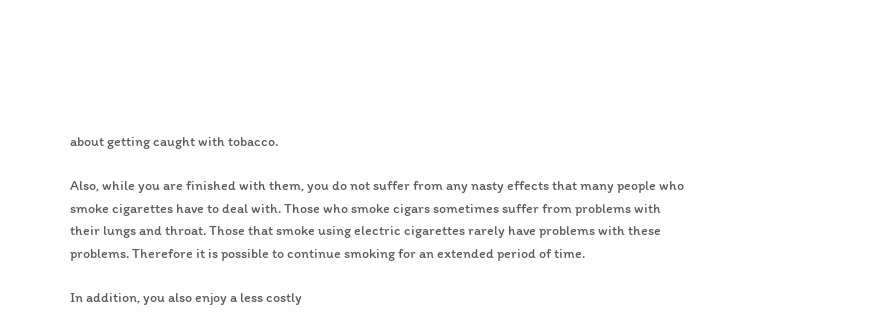about getting caught with tobacco.

Also, while you are finished with them, you do not suffer from any nasty effects that many people who smoke cigarettes have to deal with. Those who smoke cigars sometimes suffer from problems with their lungs and throat. Those that smoke using electric cigarettes rarely have problems with these problems. Therefore it is possible to continue smoking for an extended period of time.

In addition, you also enjoy a less costly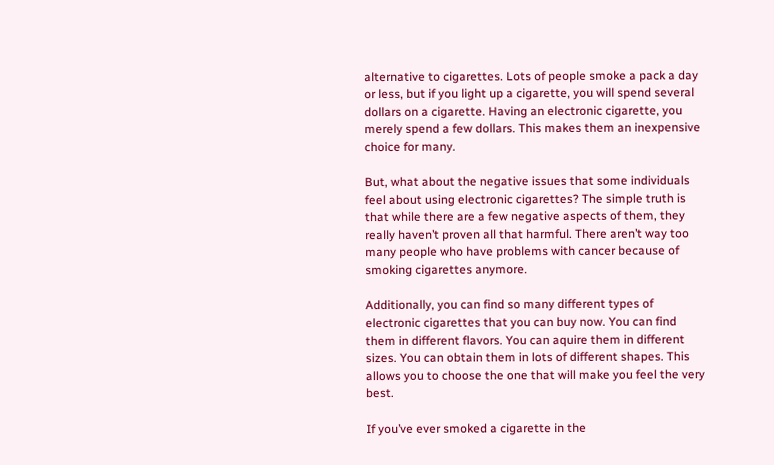alternative to cigarettes. Lots of people smoke a pack a day or less, but if you light up a cigarette, you will spend several dollars on a cigarette. Having an electronic cigarette, you merely spend a few dollars. This makes them an inexpensive choice for many.

But, what about the negative issues that some individuals feel about using electronic cigarettes? The simple truth is that while there are a few negative aspects of them, they really haven’t proven all that harmful. There aren’t way too many people who have problems with cancer because of smoking cigarettes anymore.

Additionally, you can find so many different types of electronic cigarettes that you can buy now. You can find them in different flavors. You can aquire them in different sizes. You can obtain them in lots of different shapes. This allows you to choose the one that will make you feel the very best.

If you’ve ever smoked a cigarette in the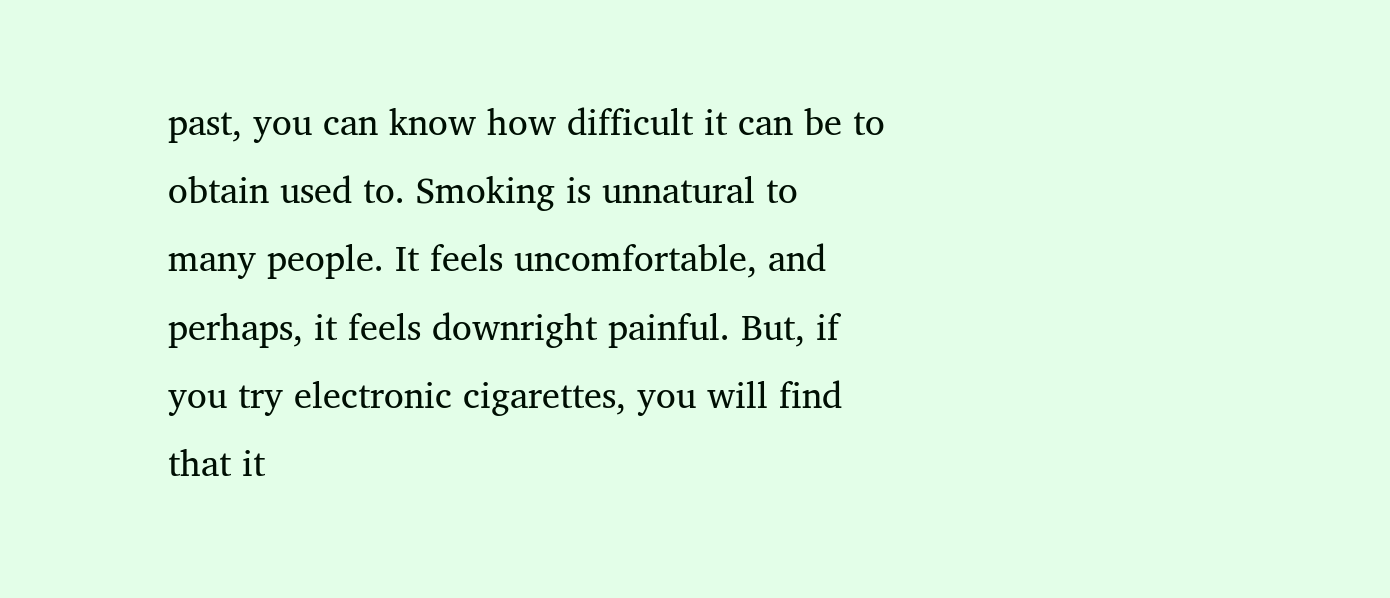past, you can know how difficult it can be to obtain used to. Smoking is unnatural to many people. It feels uncomfortable, and perhaps, it feels downright painful. But, if you try electronic cigarettes, you will find that it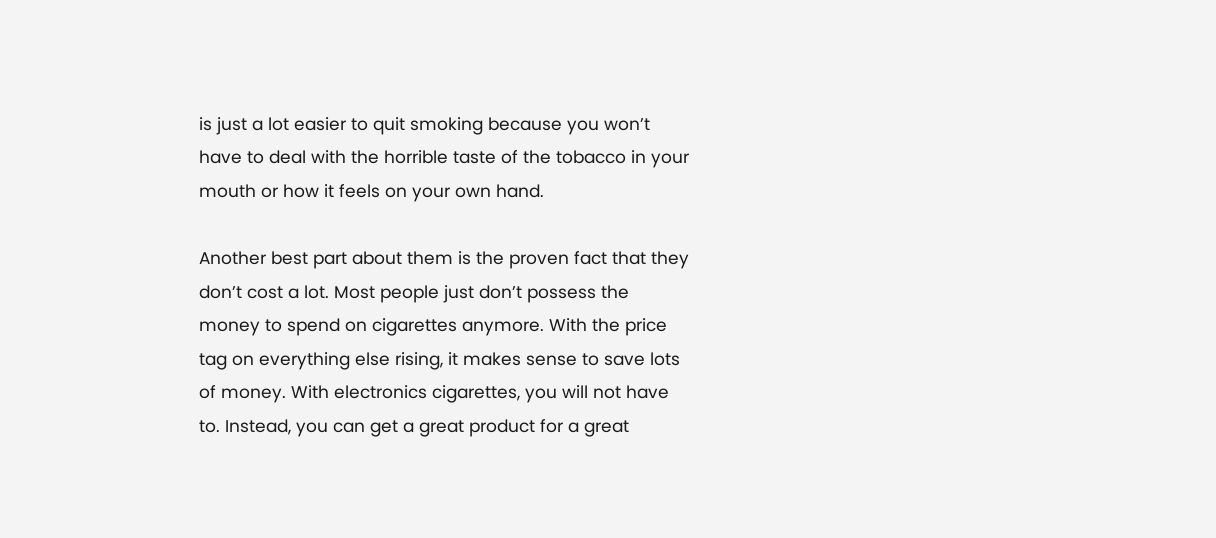is just a lot easier to quit smoking because you won’t have to deal with the horrible taste of the tobacco in your mouth or how it feels on your own hand.

Another best part about them is the proven fact that they don’t cost a lot. Most people just don’t possess the money to spend on cigarettes anymore. With the price tag on everything else rising, it makes sense to save lots of money. With electronics cigarettes, you will not have to. Instead, you can get a great product for a great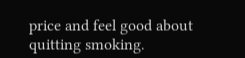price and feel good about quitting smoking.